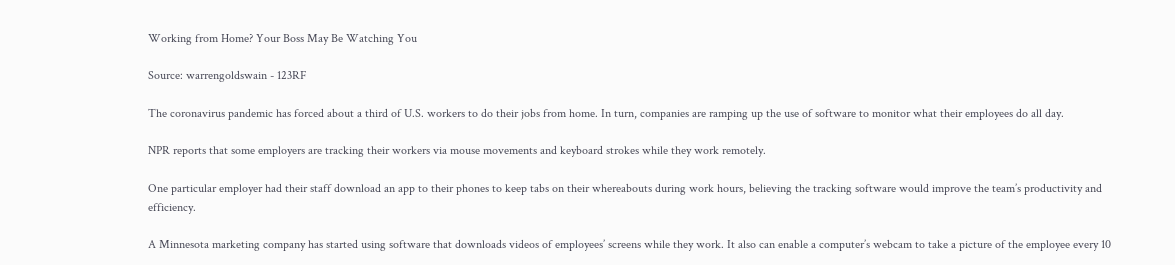Working from Home? Your Boss May Be Watching You

Source: warrengoldswain - 123RF

The coronavirus pandemic has forced about a third of U.S. workers to do their jobs from home. In turn, companies are ramping up the use of software to monitor what their employees do all day.

NPR reports that some employers are tracking their workers via mouse movements and keyboard strokes while they work remotely.

One particular employer had their staff download an app to their phones to keep tabs on their whereabouts during work hours, believing the tracking software would improve the team’s productivity and efficiency.

A Minnesota marketing company has started using software that downloads videos of employees’ screens while they work. It also can enable a computer’s webcam to take a picture of the employee every 10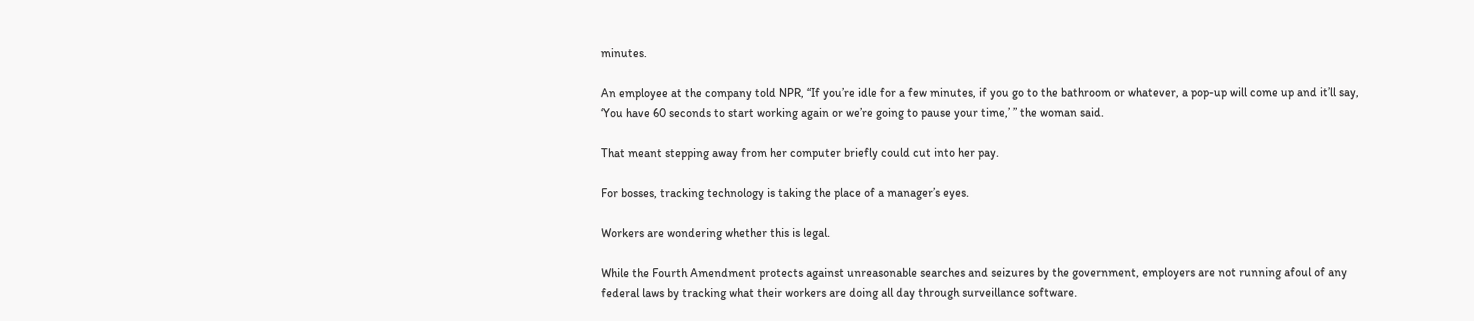minutes.

An employee at the company told NPR, “If you’re idle for a few minutes, if you go to the bathroom or whatever, a pop-up will come up and it’ll say, ‘You have 60 seconds to start working again or we’re going to pause your time,’ ” the woman said.

That meant stepping away from her computer briefly could cut into her pay.

For bosses, tracking technology is taking the place of a manager’s eyes.

Workers are wondering whether this is legal.

While the Fourth Amendment protects against unreasonable searches and seizures by the government, employers are not running afoul of any federal laws by tracking what their workers are doing all day through surveillance software.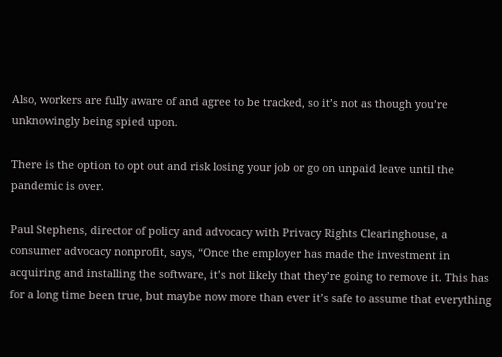Also, workers are fully aware of and agree to be tracked, so it’s not as though you’re unknowingly being spied upon.

There is the option to opt out and risk losing your job or go on unpaid leave until the pandemic is over.

Paul Stephens, director of policy and advocacy with Privacy Rights Clearinghouse, a consumer advocacy nonprofit, says, “Once the employer has made the investment in acquiring and installing the software, it’s not likely that they’re going to remove it. This has for a long time been true, but maybe now more than ever it’s safe to assume that everything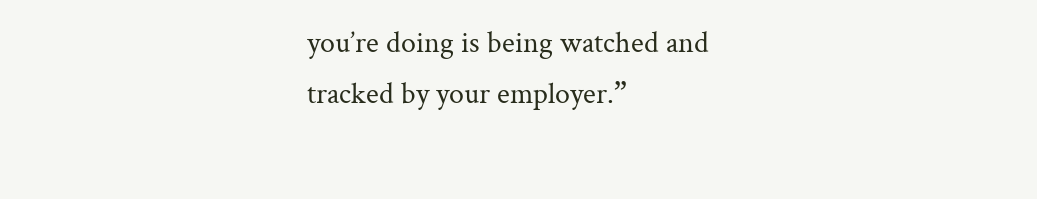you’re doing is being watched and tracked by your employer.”